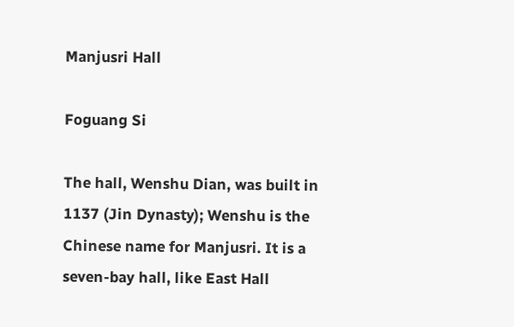Manjusri Hall

Foguang Si

The hall, Wenshu Dian, was built in 1137 (Jin Dynasty); Wenshu is the Chinese name for Manjusri. It is a seven-bay hall, like East Hall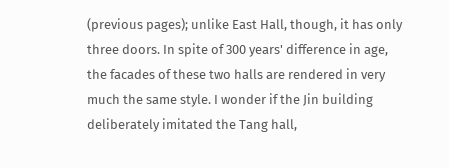(previous pages); unlike East Hall, though, it has only three doors. In spite of 300 years' difference in age, the facades of these two halls are rendered in very much the same style. I wonder if the Jin building deliberately imitated the Tang hall,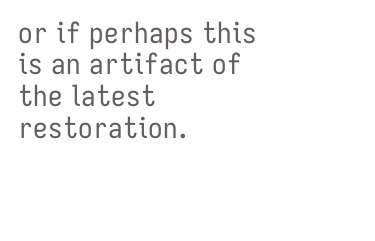or if perhaps this is an artifact of the latest restoration.